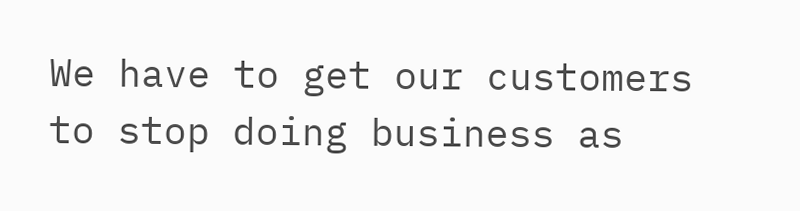We have to get our customers to stop doing business as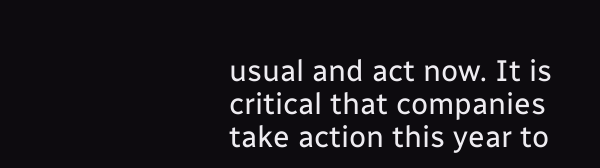usual and act now. It is critical that companies take action this year to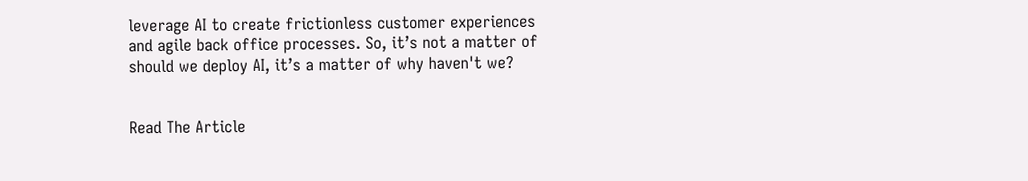leverage AI to create frictionless customer experiences and agile back office processes. So, it’s not a matter of should we deploy AI, it’s a matter of why haven't we?


Read The Article